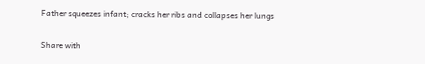Father squeezes infant; cracks her ribs and collapses her lungs

Share with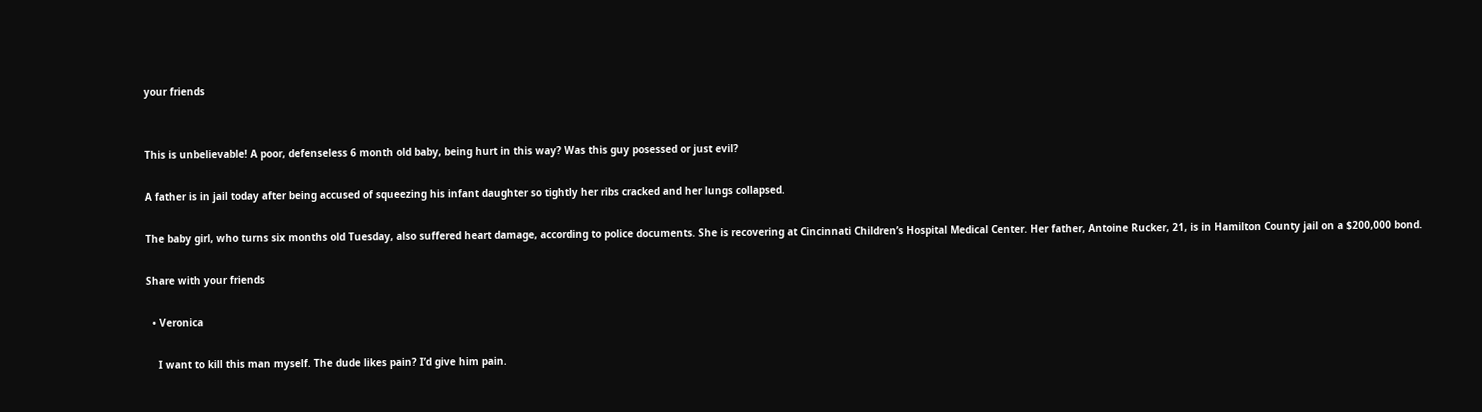your friends


This is unbelievable! A poor, defenseless 6 month old baby, being hurt in this way? Was this guy posessed or just evil?

A father is in jail today after being accused of squeezing his infant daughter so tightly her ribs cracked and her lungs collapsed.

The baby girl, who turns six months old Tuesday, also suffered heart damage, according to police documents. She is recovering at Cincinnati Children’s Hospital Medical Center. Her father, Antoine Rucker, 21, is in Hamilton County jail on a $200,000 bond.

Share with your friends

  • Veronica

    I want to kill this man myself. The dude likes pain? I’d give him pain.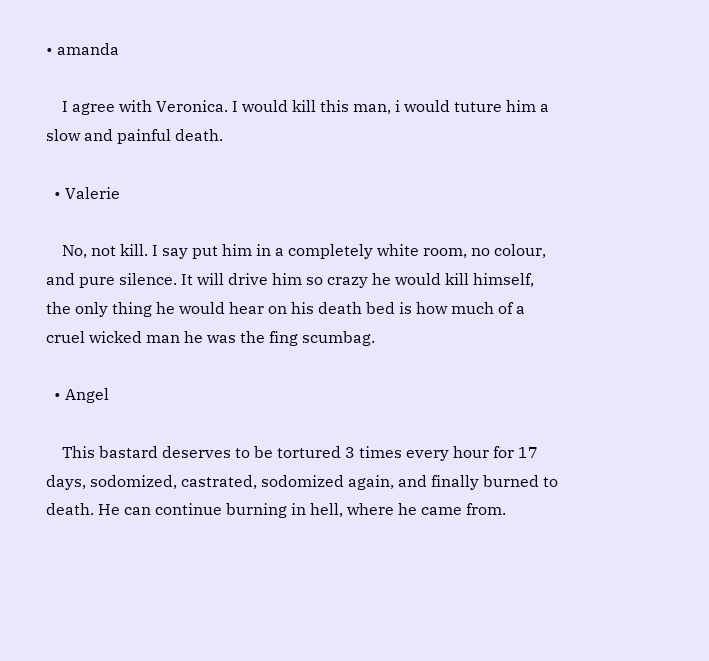• amanda

    I agree with Veronica. I would kill this man, i would tuture him a slow and painful death.

  • Valerie

    No, not kill. I say put him in a completely white room, no colour, and pure silence. It will drive him so crazy he would kill himself, the only thing he would hear on his death bed is how much of a cruel wicked man he was the fing scumbag.

  • Angel

    This bastard deserves to be tortured 3 times every hour for 17 days, sodomized, castrated, sodomized again, and finally burned to death. He can continue burning in hell, where he came from.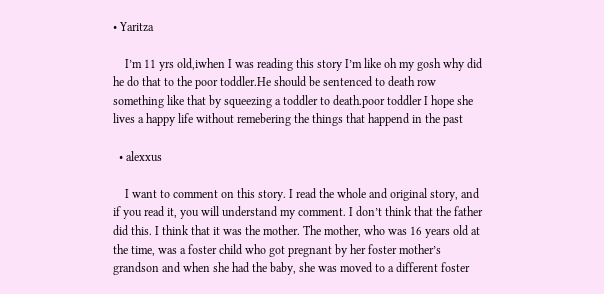• Yaritza

    I’m 11 yrs old,iwhen I was reading this story I’m like oh my gosh why did he do that to the poor toddler.He should be sentenced to death row something like that by squeezing a toddler to death.poor toddler I hope she lives a happy life without remebering the things that happend in the past

  • alexxus

    I want to comment on this story. I read the whole and original story, and if you read it, you will understand my comment. I don’t think that the father did this. I think that it was the mother. The mother, who was 16 years old at the time, was a foster child who got pregnant by her foster mother’s grandson and when she had the baby, she was moved to a different foster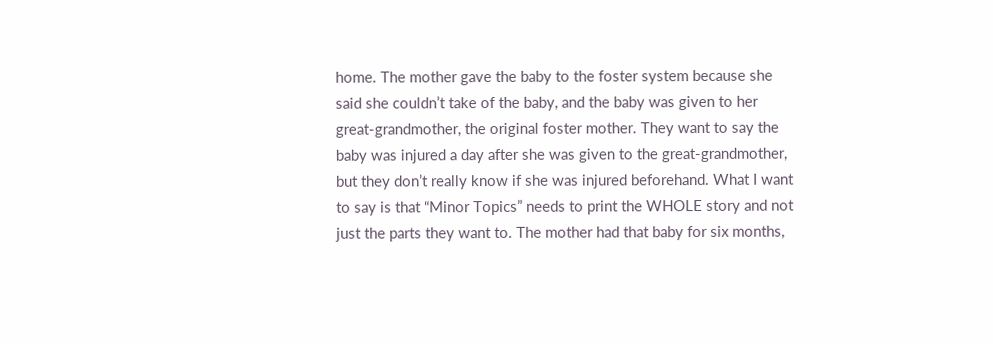home. The mother gave the baby to the foster system because she said she couldn’t take of the baby, and the baby was given to her great-grandmother, the original foster mother. They want to say the baby was injured a day after she was given to the great-grandmother, but they don’t really know if she was injured beforehand. What I want to say is that “Minor Topics” needs to print the WHOLE story and not just the parts they want to. The mother had that baby for six months,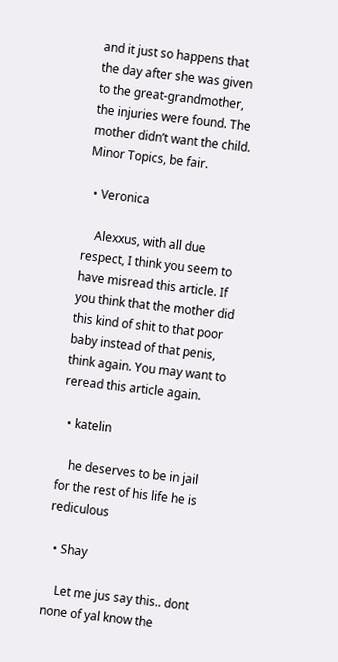and it just so happens that the day after she was given to the great-grandmother, the injuries were found. The mother didn’t want the child. Minor Topics, be fair.

  • Veronica

    Alexxus, with all due respect, I think you seem to have misread this article. If you think that the mother did this kind of shit to that poor baby instead of that penis, think again. You may want to reread this article again.

  • katelin

    he deserves to be in jail for the rest of his life he is rediculous

  • Shay

    Let me jus say this.. dont none of yal know the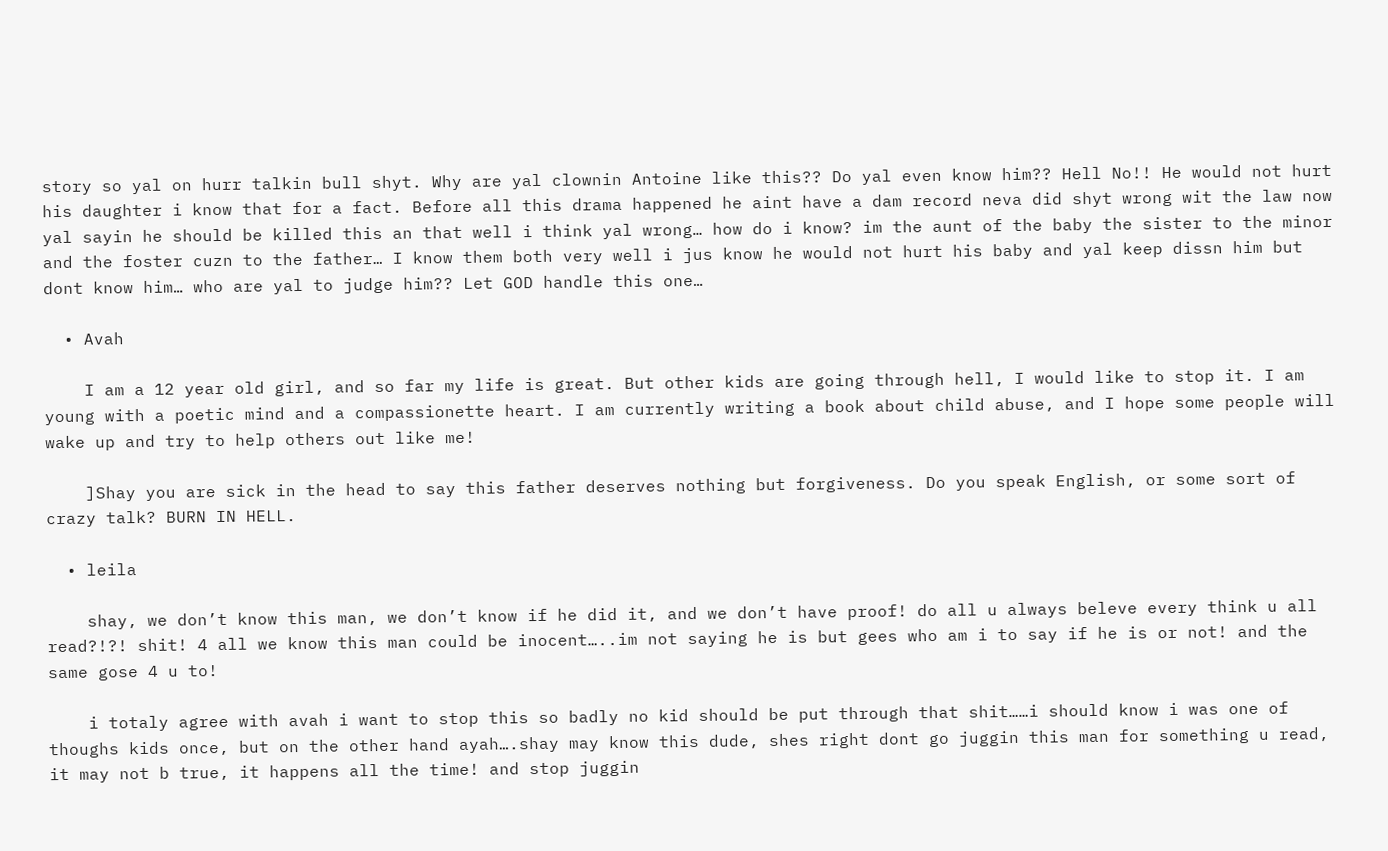story so yal on hurr talkin bull shyt. Why are yal clownin Antoine like this?? Do yal even know him?? Hell No!! He would not hurt his daughter i know that for a fact. Before all this drama happened he aint have a dam record neva did shyt wrong wit the law now yal sayin he should be killed this an that well i think yal wrong… how do i know? im the aunt of the baby the sister to the minor and the foster cuzn to the father… I know them both very well i jus know he would not hurt his baby and yal keep dissn him but dont know him… who are yal to judge him?? Let GOD handle this one…

  • Avah

    I am a 12 year old girl, and so far my life is great. But other kids are going through hell, I would like to stop it. I am young with a poetic mind and a compassionette heart. I am currently writing a book about child abuse, and I hope some people will wake up and try to help others out like me!

    ]Shay you are sick in the head to say this father deserves nothing but forgiveness. Do you speak English, or some sort of crazy talk? BURN IN HELL.

  • leila

    shay, we don’t know this man, we don’t know if he did it, and we don’t have proof! do all u always beleve every think u all read?!?! shit! 4 all we know this man could be inocent…..im not saying he is but gees who am i to say if he is or not! and the same gose 4 u to!

    i totaly agree with avah i want to stop this so badly no kid should be put through that shit……i should know i was one of thoughs kids once, but on the other hand ayah….shay may know this dude, shes right dont go juggin this man for something u read, it may not b true, it happens all the time! and stop juggin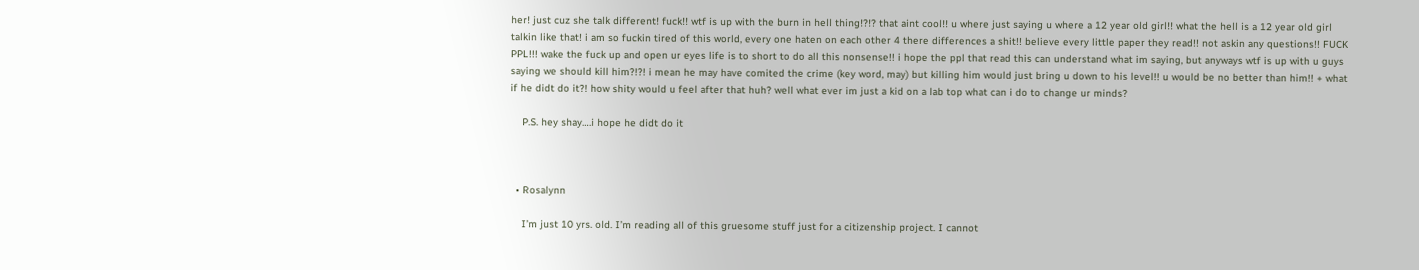her! just cuz she talk different! fuck!! wtf is up with the burn in hell thing!?!? that aint cool!! u where just saying u where a 12 year old girl!! what the hell is a 12 year old girl talkin like that! i am so fuckin tired of this world, every one haten on each other 4 there differences a shit!! believe every little paper they read!! not askin any questions!! FUCK PPL!!! wake the fuck up and open ur eyes life is to short to do all this nonsense!! i hope the ppl that read this can understand what im saying, but anyways wtf is up with u guys saying we should kill him?!?! i mean he may have comited the crime (key word, may) but killing him would just bring u down to his level!! u would be no better than him!! + what if he didt do it?! how shity would u feel after that huh? well what ever im just a kid on a lab top what can i do to change ur minds?

    P.S. hey shay….i hope he didt do it



  • Rosalynn

    I’m just 10 yrs. old. I’m reading all of this gruesome stuff just for a citizenship project. I cannot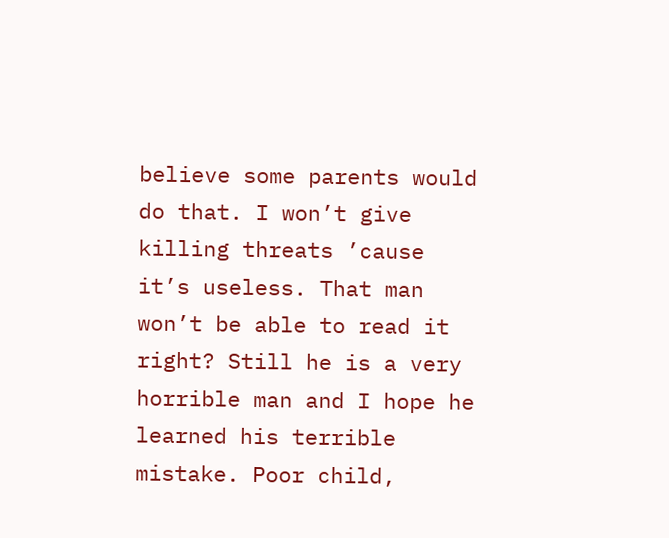believe some parents would do that. I won’t give killing threats ’cause it’s useless. That man won’t be able to read it right? Still he is a very horrible man and I hope he learned his terrible mistake. Poor child,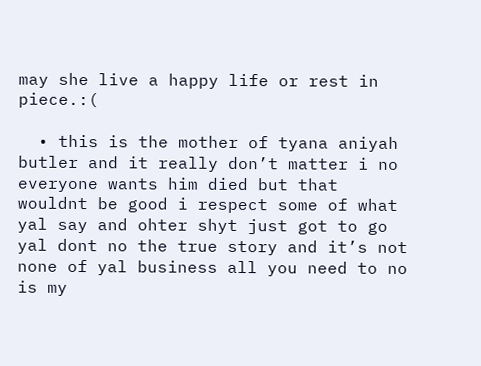may she live a happy life or rest in piece.:(

  • this is the mother of tyana aniyah butler and it really don’t matter i no everyone wants him died but that wouldnt be good i respect some of what yal say and ohter shyt just got to go yal dont no the true story and it’s not none of yal business all you need to no is my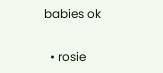babies ok

  • rosie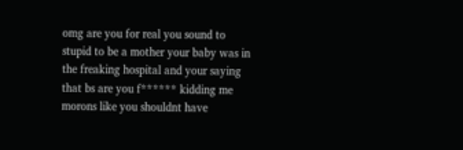omg are you for real you sound to stupid to be a mother your baby was in the freaking hospital and your saying that bs are you f****** kidding me morons like you shouldnt have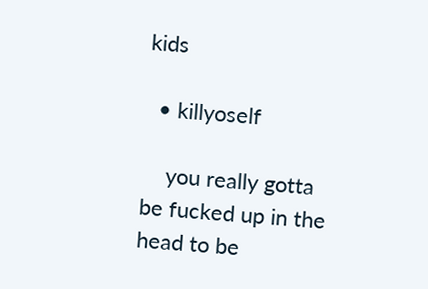kids

  • killyoself

    you really gotta be fucked up in the head to be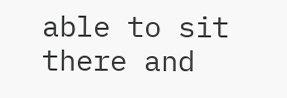able to sit there and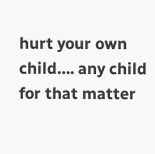hurt your own child…. any child for that matter